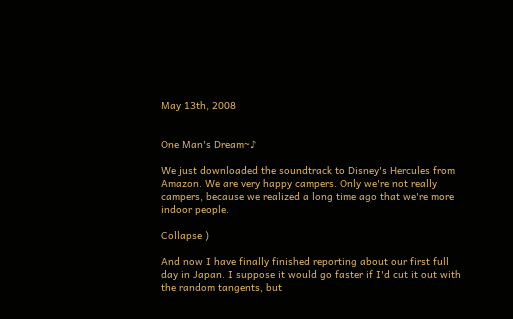May 13th, 2008


One Man's Dream~♪

We just downloaded the soundtrack to Disney's Hercules from Amazon. We are very happy campers. Only we're not really campers, because we realized a long time ago that we're more indoor people.

Collapse )

And now I have finally finished reporting about our first full day in Japan. I suppose it would go faster if I'd cut it out with the random tangents, but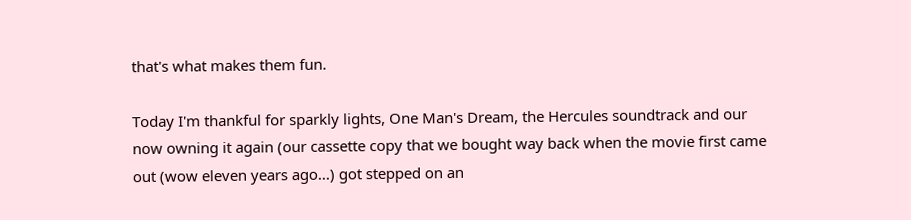that's what makes them fun.

Today I'm thankful for sparkly lights, One Man's Dream, the Hercules soundtrack and our now owning it again (our cassette copy that we bought way back when the movie first came out (wow eleven years ago...) got stepped on an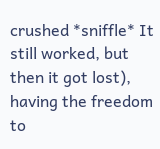crushed *sniffle* It still worked, but then it got lost), having the freedom to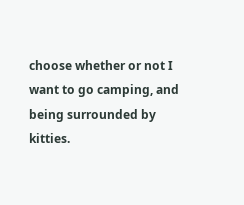choose whether or not I want to go camping, and being surrounded by kitties.